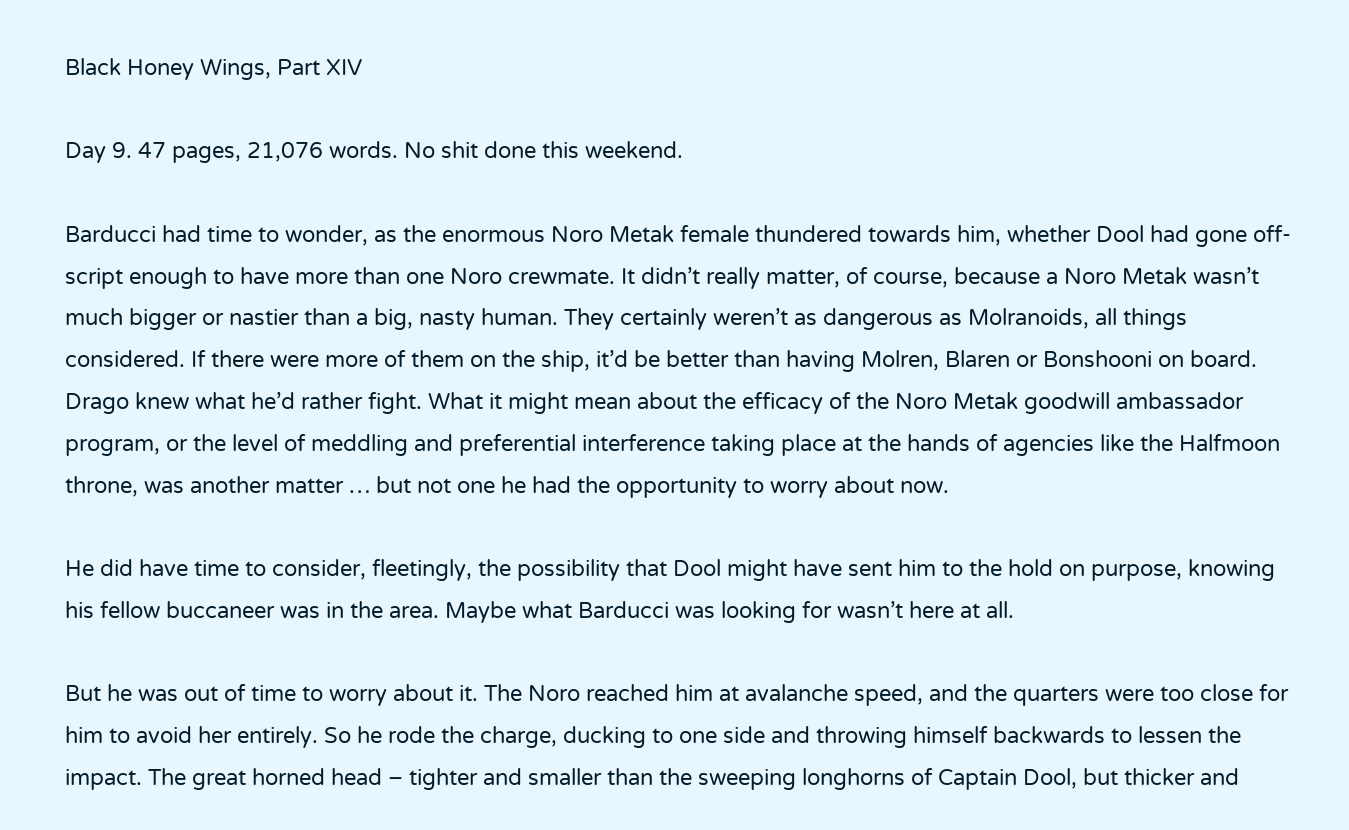Black Honey Wings, Part XIV

Day 9. 47 pages, 21,076 words. No shit done this weekend.

Barducci had time to wonder, as the enormous Noro Metak female thundered towards him, whether Dool had gone off-script enough to have more than one Noro crewmate. It didn’t really matter, of course, because a Noro Metak wasn’t much bigger or nastier than a big, nasty human. They certainly weren’t as dangerous as Molranoids, all things considered. If there were more of them on the ship, it’d be better than having Molren, Blaren or Bonshooni on board. Drago knew what he’d rather fight. What it might mean about the efficacy of the Noro Metak goodwill ambassador program, or the level of meddling and preferential interference taking place at the hands of agencies like the Halfmoon throne, was another matter … but not one he had the opportunity to worry about now.

He did have time to consider, fleetingly, the possibility that Dool might have sent him to the hold on purpose, knowing his fellow buccaneer was in the area. Maybe what Barducci was looking for wasn’t here at all.

But he was out of time to worry about it. The Noro reached him at avalanche speed, and the quarters were too close for him to avoid her entirely. So he rode the charge, ducking to one side and throwing himself backwards to lessen the impact. The great horned head – tighter and smaller than the sweeping longhorns of Captain Dool, but thicker and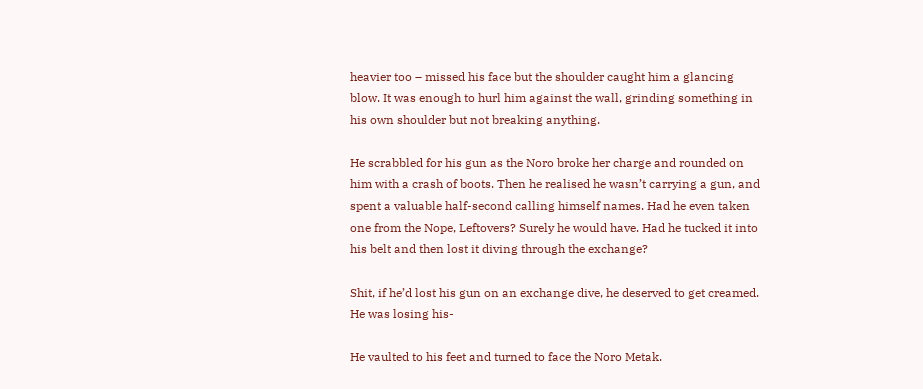heavier too – missed his face but the shoulder caught him a glancing blow. It was enough to hurl him against the wall, grinding something in his own shoulder but not breaking anything.

He scrabbled for his gun as the Noro broke her charge and rounded on him with a crash of boots. Then he realised he wasn’t carrying a gun, and spent a valuable half-second calling himself names. Had he even taken one from the Nope, Leftovers? Surely he would have. Had he tucked it into his belt and then lost it diving through the exchange?

Shit, if he’d lost his gun on an exchange dive, he deserved to get creamed. He was losing his-

He vaulted to his feet and turned to face the Noro Metak.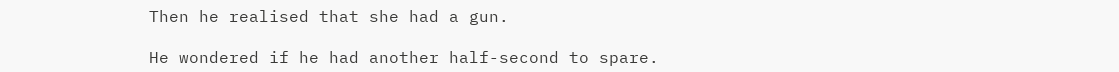Then he realised that she had a gun.

He wondered if he had another half-second to spare.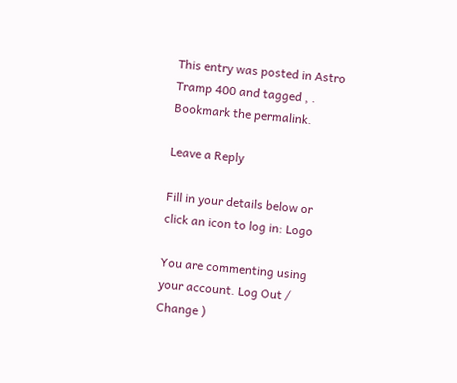This entry was posted in Astro Tramp 400 and tagged , . Bookmark the permalink.

Leave a Reply

Fill in your details below or click an icon to log in: Logo

You are commenting using your account. Log Out /  Change )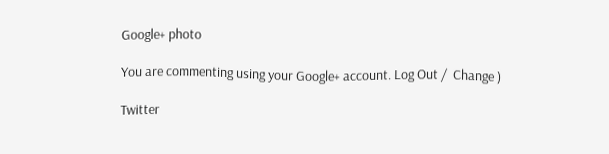Google+ photo

You are commenting using your Google+ account. Log Out /  Change )

Twitter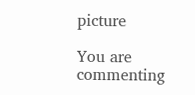picture

You are commenting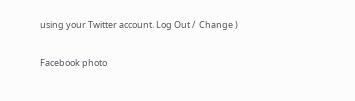using your Twitter account. Log Out /  Change )

Facebook photo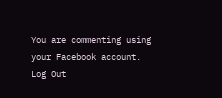You are commenting using your Facebook account. Log Out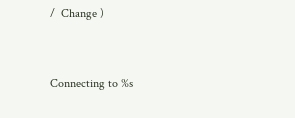/  Change )


Connecting to %s